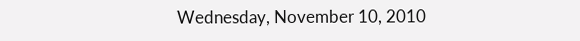Wednesday, November 10, 2010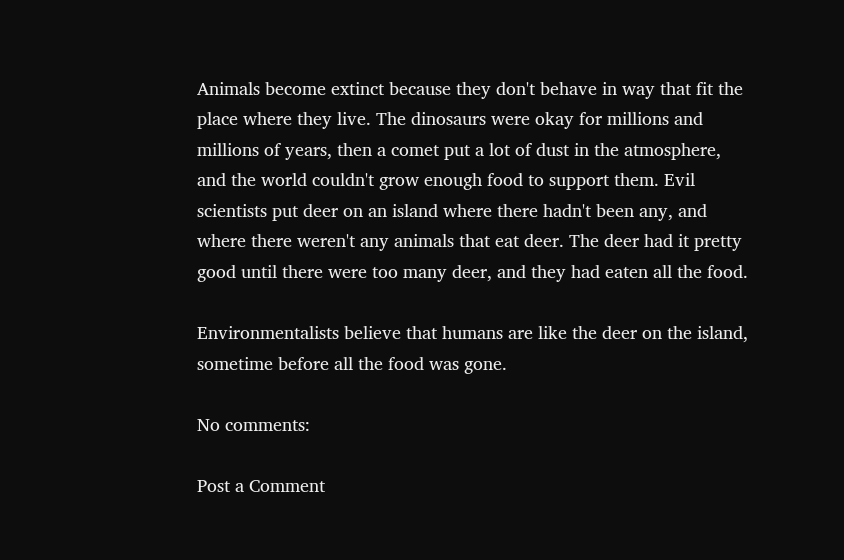Animals become extinct because they don't behave in way that fit the place where they live. The dinosaurs were okay for millions and millions of years, then a comet put a lot of dust in the atmosphere, and the world couldn't grow enough food to support them. Evil scientists put deer on an island where there hadn't been any, and where there weren't any animals that eat deer. The deer had it pretty good until there were too many deer, and they had eaten all the food.

Environmentalists believe that humans are like the deer on the island, sometime before all the food was gone.

No comments:

Post a Comment